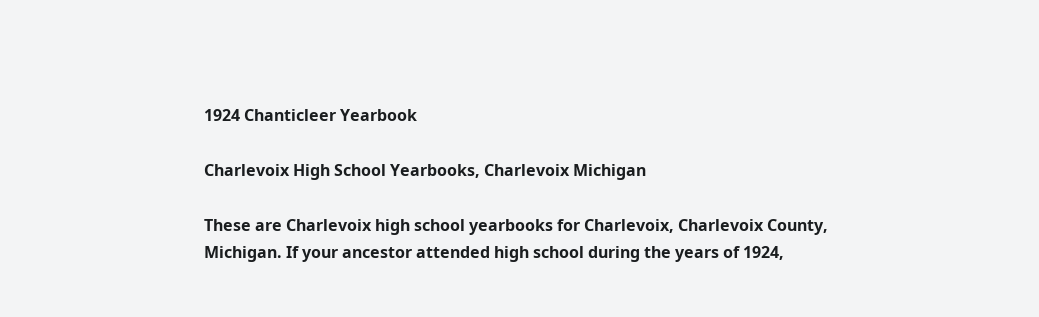1924 Chanticleer Yearbook

Charlevoix High School Yearbooks, Charlevoix Michigan

These are Charlevoix high school yearbooks for Charlevoix, Charlevoix County, Michigan. If your ancestor attended high school during the years of 1924,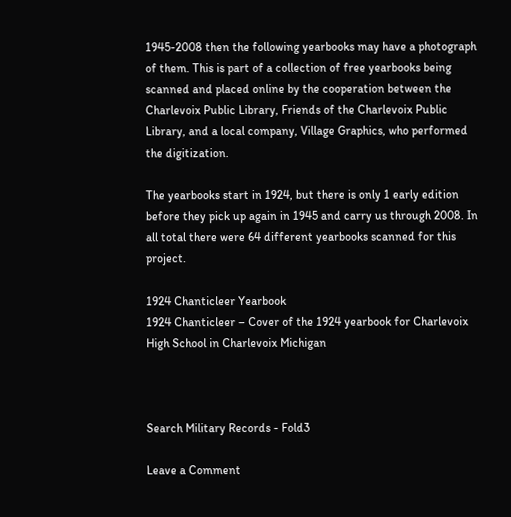1945-2008 then the following yearbooks may have a photograph of them. This is part of a collection of free yearbooks being scanned and placed online by the cooperation between the Charlevoix Public Library, Friends of the Charlevoix Public Library, and a local company, Village Graphics, who performed the digitization.

The yearbooks start in 1924, but there is only 1 early edition before they pick up again in 1945 and carry us through 2008. In all total there were 64 different yearbooks scanned for this project.

1924 Chanticleer Yearbook
1924 Chanticleer – Cover of the 1924 yearbook for Charlevoix High School in Charlevoix Michigan



Search Military Records - Fold3

Leave a Comment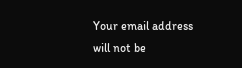Your email address will not be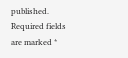published. Required fields are marked *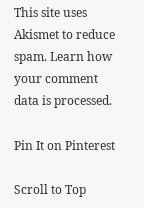This site uses Akismet to reduce spam. Learn how your comment data is processed.

Pin It on Pinterest

Scroll to Top